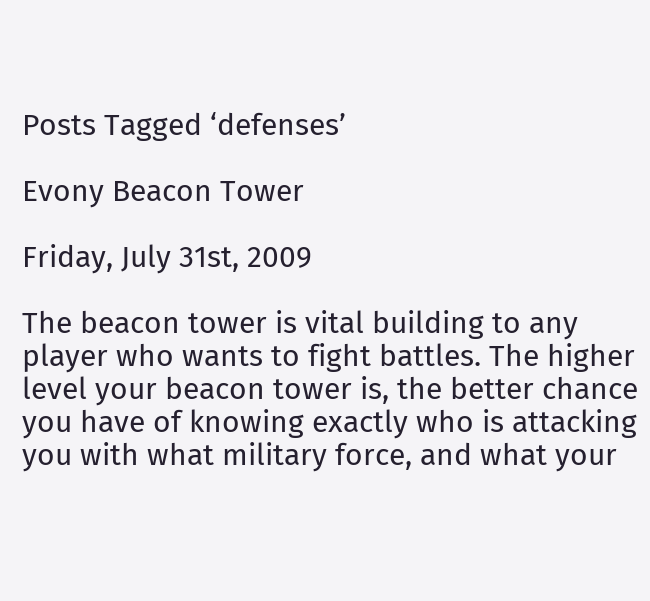Posts Tagged ‘defenses’

Evony Beacon Tower

Friday, July 31st, 2009

The beacon tower is vital building to any player who wants to fight battles. The higher level your beacon tower is, the better chance you have of knowing exactly who is attacking you with what military force, and what your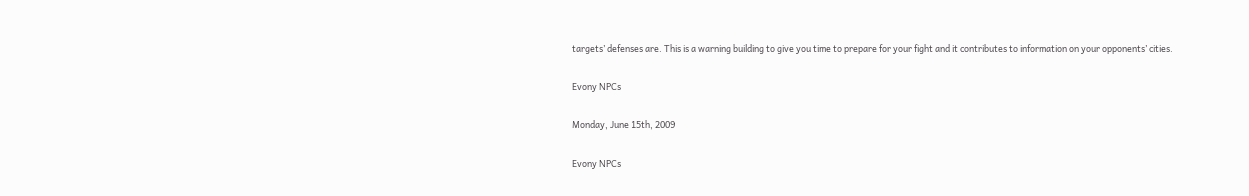targets’ defenses are. This is a warning building to give you time to prepare for your fight and it contributes to information on your opponents’ cities.

Evony NPCs

Monday, June 15th, 2009

Evony NPCs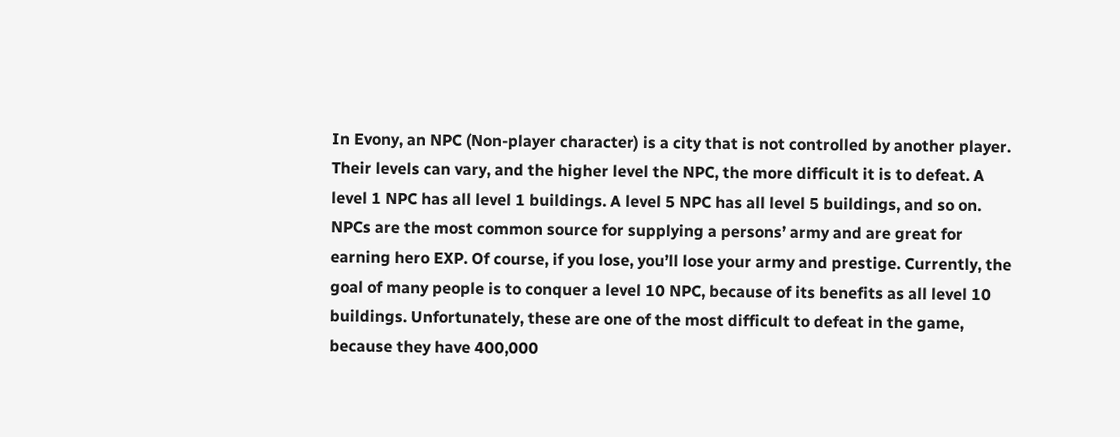In Evony, an NPC (Non-player character) is a city that is not controlled by another player. Their levels can vary, and the higher level the NPC, the more difficult it is to defeat. A level 1 NPC has all level 1 buildings. A level 5 NPC has all level 5 buildings, and so on. NPCs are the most common source for supplying a persons’ army and are great for earning hero EXP. Of course, if you lose, you’ll lose your army and prestige. Currently, the goal of many people is to conquer a level 10 NPC, because of its benefits as all level 10 buildings. Unfortunately, these are one of the most difficult to defeat in the game, because they have 400,000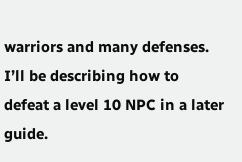warriors and many defenses. I’ll be describing how to defeat a level 10 NPC in a later guide.